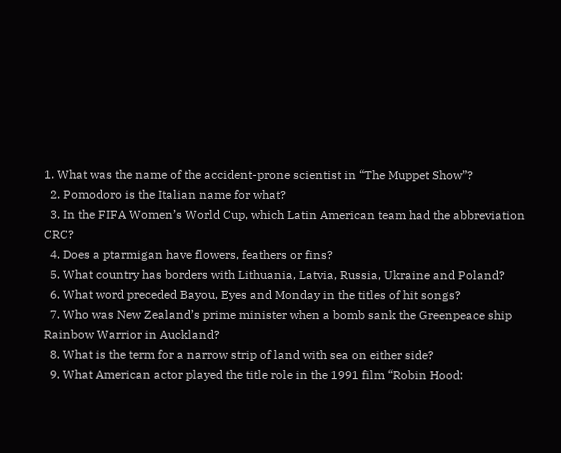1. What was the name of the accident-prone scientist in “The Muppet Show”?
  2. Pomodoro is the Italian name for what?
  3. In the FIFA Women’s World Cup, which Latin American team had the abbreviation CRC?
  4. Does a ptarmigan have flowers, feathers or fins?
  5. What country has borders with Lithuania, Latvia, Russia, Ukraine and Poland?
  6. What word preceded Bayou, Eyes and Monday in the titles of hit songs?
  7. Who was New Zealand’s prime minister when a bomb sank the Greenpeace ship Rainbow Warrior in Auckland?
  8. What is the term for a narrow strip of land with sea on either side?
  9. What American actor played the title role in the 1991 film “Robin Hood: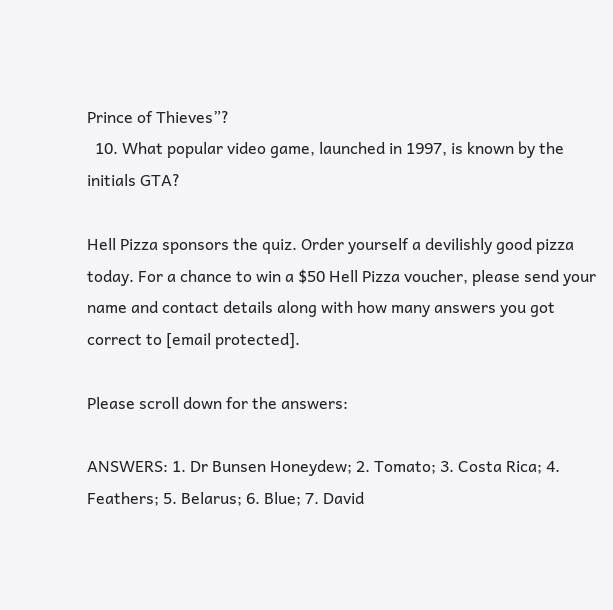Prince of Thieves”?
  10. What popular video game, launched in 1997, is known by the initials GTA?

Hell Pizza sponsors the quiz. Order yourself a devilishly good pizza today. For a chance to win a $50 Hell Pizza voucher, please send your name and contact details along with how many answers you got correct to [email protected].

Please scroll down for the answers:

ANSWERS: 1. Dr Bunsen Honeydew; 2. Tomato; 3. Costa Rica; 4. Feathers; 5. Belarus; 6. Blue; 7. David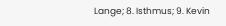Lange; 8. Isthmus; 9. Kevin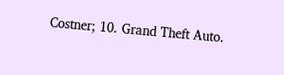Costner; 10. Grand Theft Auto.